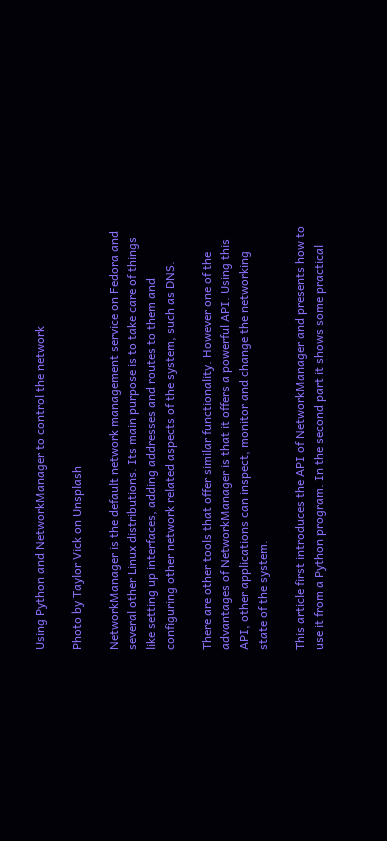Using Python and NetworkManager to control the network

Photo by Taylor Vick on Unsplash

NetworkManager is the default network management service on Fedora and several other Linux distributions. Its main purpose is to take care of things like setting up interfaces, adding addresses and routes to them and configuring other network related aspects of the system, such as DNS.

There are other tools that offer similar functionality. However one of the advantages of NetworkManager is that it offers a powerful API. Using this API, other applications can inspect, monitor and change the networking state of the system.

This article first introduces the API of NetworkManager and presents how to use it from a Python program. In the second part it shows some practical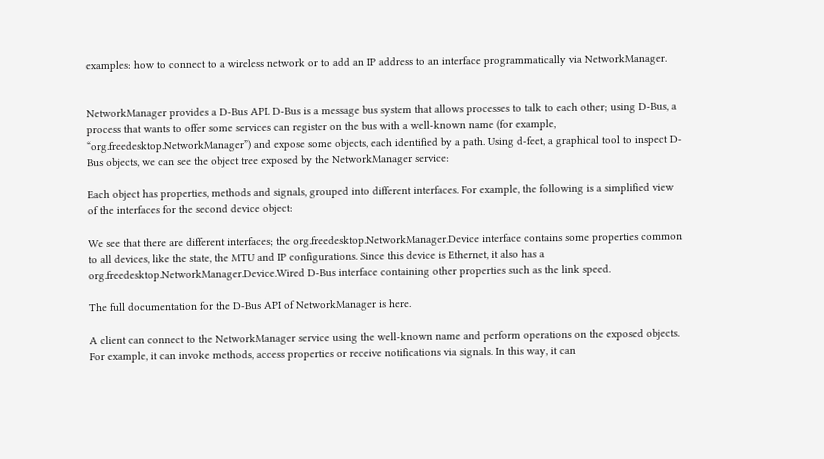examples: how to connect to a wireless network or to add an IP address to an interface programmatically via NetworkManager.


NetworkManager provides a D-Bus API. D-Bus is a message bus system that allows processes to talk to each other; using D-Bus, a process that wants to offer some services can register on the bus with a well-known name (for example, “org.freedesktop.NetworkManager”) and expose some objects, each identified by a path. Using d-feet, a graphical tool to inspect D-Bus objects, we can see the object tree exposed by the NetworkManager service:

Each object has properties, methods and signals, grouped into different interfaces. For example, the following is a simplified view of the interfaces for the second device object:

We see that there are different interfaces; the org.freedesktop.NetworkManager.Device interface contains some properties common to all devices, like the state, the MTU and IP configurations. Since this device is Ethernet, it also has a org.freedesktop.NetworkManager.Device.Wired D-Bus interface containing other properties such as the link speed.

The full documentation for the D-Bus API of NetworkManager is here.

A client can connect to the NetworkManager service using the well-known name and perform operations on the exposed objects. For example, it can invoke methods, access properties or receive notifications via signals. In this way, it can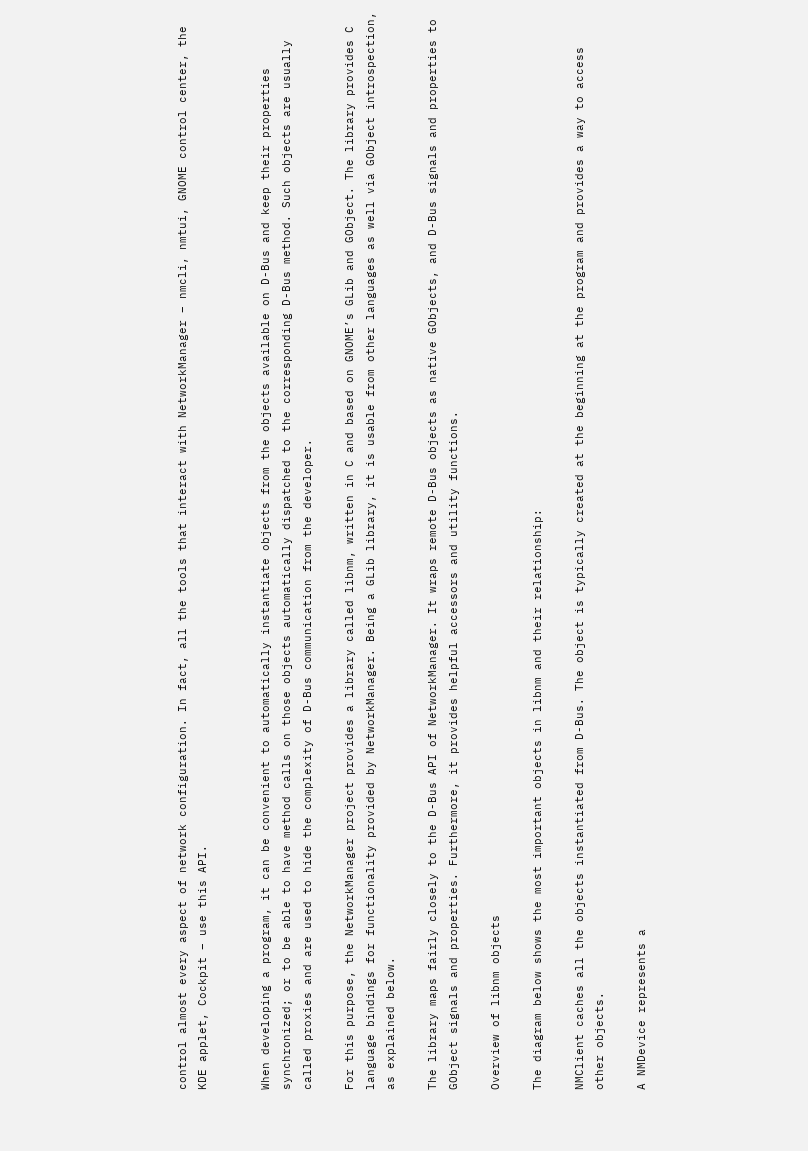control almost every aspect of network configuration. In fact, all the tools that interact with NetworkManager – nmcli, nmtui, GNOME control center, the KDE applet, Cockpit – use this API.


When developing a program, it can be convenient to automatically instantiate objects from the objects available on D-Bus and keep their properties synchronized; or to be able to have method calls on those objects automatically dispatched to the corresponding D-Bus method. Such objects are usually called proxies and are used to hide the complexity of D-Bus communication from the developer.

For this purpose, the NetworkManager project provides a library called libnm, written in C and based on GNOME’s GLib and GObject. The library provides C language bindings for functionality provided by NetworkManager. Being a GLib library, it is usable from other languages as well via GObject introspection, as explained below.

The library maps fairly closely to the D-Bus API of NetworkManager. It wraps remote D-Bus objects as native GObjects, and D-Bus signals and properties to GObject signals and properties. Furthermore, it provides helpful accessors and utility functions.

Overview of libnm objects

The diagram below shows the most important objects in libnm and their relationship:

NMClient caches all the objects instantiated from D-Bus. The object is typically created at the beginning at the program and provides a way to access other objects.

A NMDevice represents a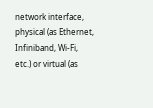network interface, physical (as Ethernet, Infiniband, Wi-Fi, etc.) or virtual (as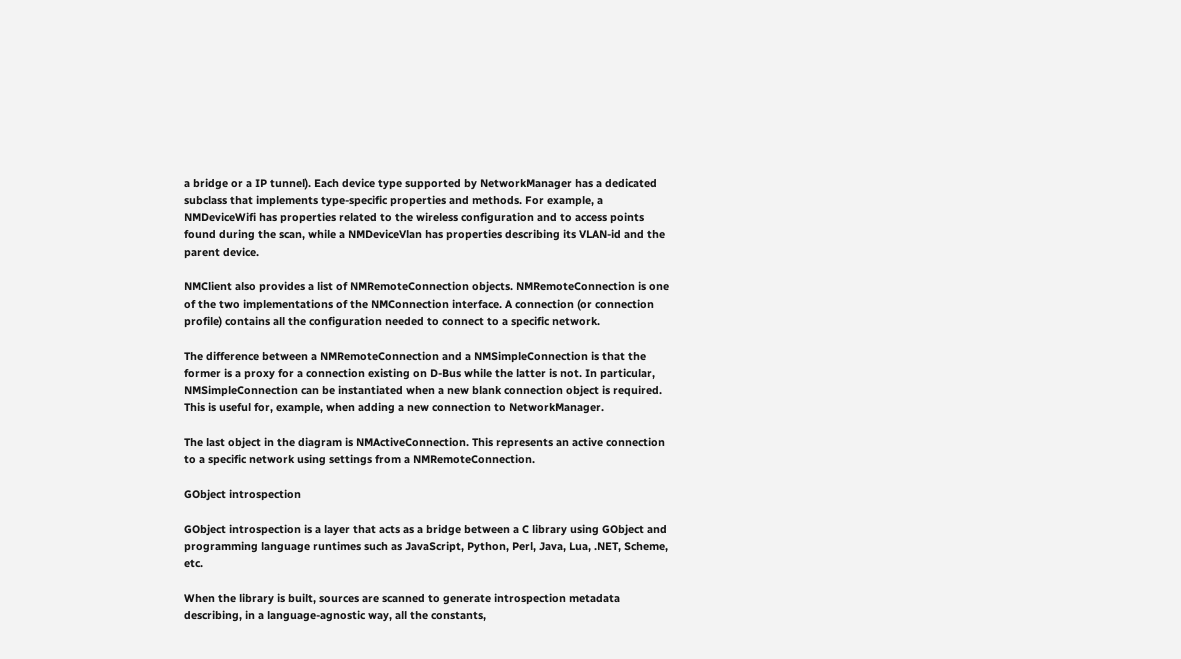a bridge or a IP tunnel). Each device type supported by NetworkManager has a dedicated subclass that implements type-specific properties and methods. For example, a NMDeviceWifi has properties related to the wireless configuration and to access points found during the scan, while a NMDeviceVlan has properties describing its VLAN-id and the parent device.

NMClient also provides a list of NMRemoteConnection objects. NMRemoteConnection is one of the two implementations of the NMConnection interface. A connection (or connection profile) contains all the configuration needed to connect to a specific network.

The difference between a NMRemoteConnection and a NMSimpleConnection is that the former is a proxy for a connection existing on D-Bus while the latter is not. In particular, NMSimpleConnection can be instantiated when a new blank connection object is required. This is useful for, example, when adding a new connection to NetworkManager.

The last object in the diagram is NMActiveConnection. This represents an active connection to a specific network using settings from a NMRemoteConnection.

GObject introspection

GObject introspection is a layer that acts as a bridge between a C library using GObject and programming language runtimes such as JavaScript, Python, Perl, Java, Lua, .NET, Scheme, etc.

When the library is built, sources are scanned to generate introspection metadata describing, in a language-agnostic way, all the constants,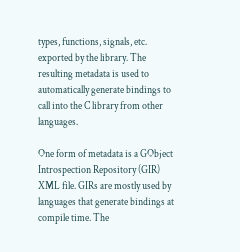types, functions, signals, etc. exported by the library. The resulting metadata is used to automatically generate bindings to call into the C library from other languages.

One form of metadata is a GObject Introspection Repository (GIR) XML file. GIRs are mostly used by languages that generate bindings at compile time. The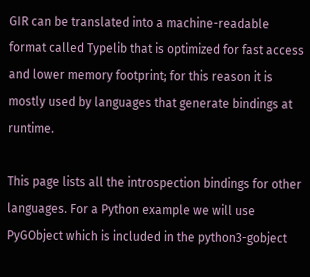GIR can be translated into a machine-readable format called Typelib that is optimized for fast access and lower memory footprint; for this reason it is mostly used by languages that generate bindings at runtime.

This page lists all the introspection bindings for other languages. For a Python example we will use PyGObject which is included in the python3-gobject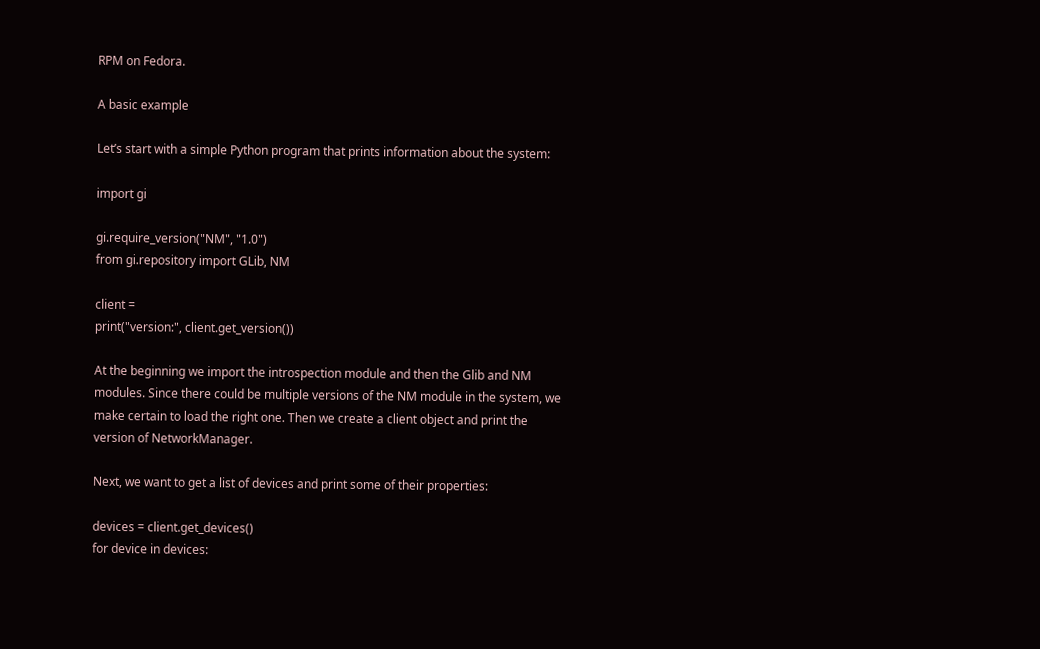RPM on Fedora.

A basic example

Let’s start with a simple Python program that prints information about the system:

import gi

gi.require_version("NM", "1.0")
from gi.repository import GLib, NM

client =
print("version:", client.get_version())

At the beginning we import the introspection module and then the Glib and NM modules. Since there could be multiple versions of the NM module in the system, we make certain to load the right one. Then we create a client object and print the version of NetworkManager.

Next, we want to get a list of devices and print some of their properties:

devices = client.get_devices()
for device in devices: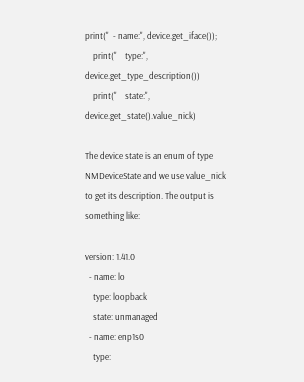print("  - name:", device.get_iface());
    print("    type:", device.get_type_description())
    print("    state:", device.get_state().value_nick)

The device state is an enum of type NMDeviceState and we use value_nick to get its description. The output is something like:

version: 1.41.0
  - name: lo
    type: loopback
    state: unmanaged
  - name: enp1s0
    type: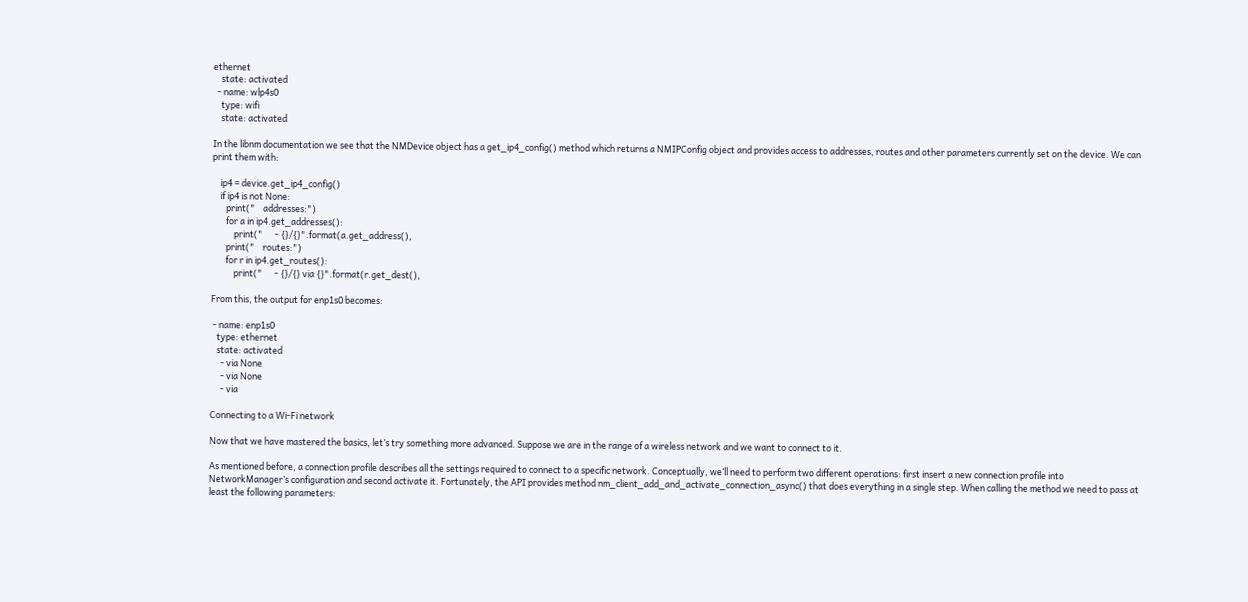ethernet
    state: activated
  - name: wlp4s0
    type: wifi
    state: activated

In the libnm documentation we see that the NMDevice object has a get_ip4_config() method which returns a NMIPConfig object and provides access to addresses, routes and other parameters currently set on the device. We can print them with:

    ip4 = device.get_ip4_config()
    if ip4 is not None:
       print("    addresses:")
       for a in ip4.get_addresses():
           print("      - {}/{}".format(a.get_address(),
       print("    routes:")
       for r in ip4.get_routes():
           print("      - {}/{} via {}".format(r.get_dest(),

From this, the output for enp1s0 becomes:

 - name: enp1s0
   type: ethernet
   state: activated
     - via None
     - via None
     - via

Connecting to a Wi-Fi network

Now that we have mastered the basics, let’s try something more advanced. Suppose we are in the range of a wireless network and we want to connect to it.

As mentioned before, a connection profile describes all the settings required to connect to a specific network. Conceptually, we’ll need to perform two different operations: first insert a new connection profile into NetworkManager’s configuration and second activate it. Fortunately, the API provides method nm_client_add_and_activate_connection_async() that does everything in a single step. When calling the method we need to pass at least the following parameters: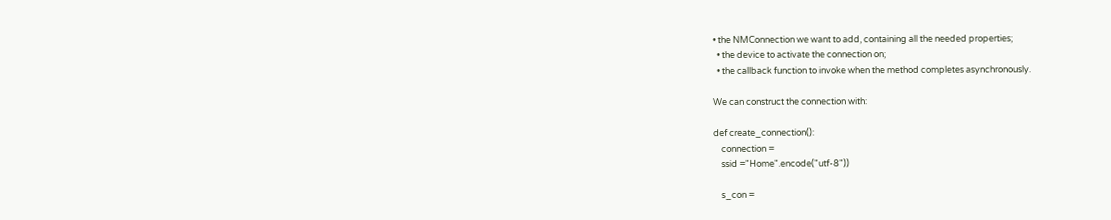• the NMConnection we want to add, containing all the needed properties;
  • the device to activate the connection on;
  • the callback function to invoke when the method completes asynchronously.

We can construct the connection with:

def create_connection():
    connection =
    ssid ="Home".encode("utf-8"))

    s_con =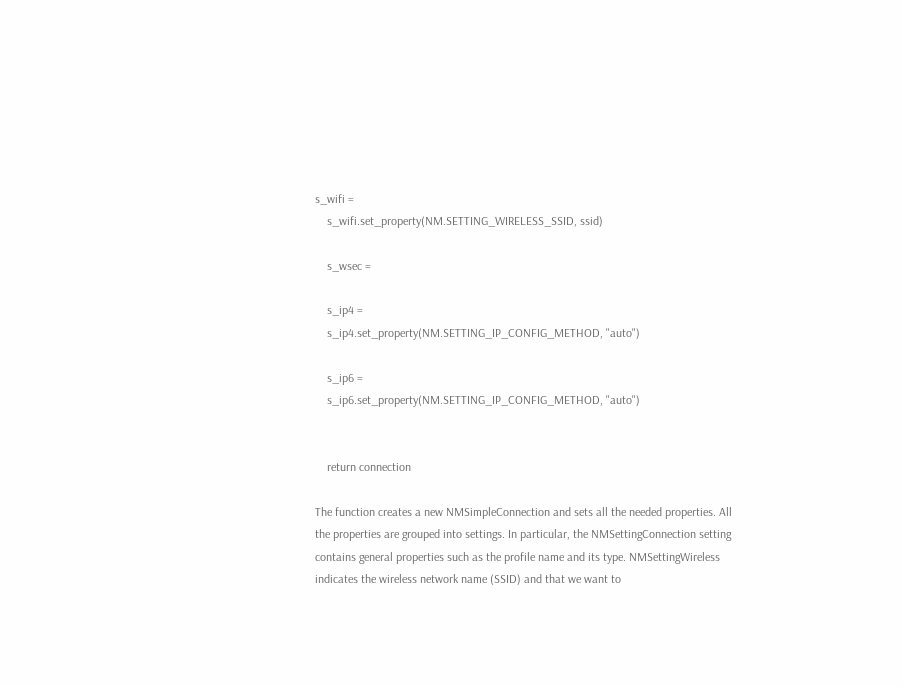s_wifi =
    s_wifi.set_property(NM.SETTING_WIRELESS_SSID, ssid)

    s_wsec =

    s_ip4 =
    s_ip4.set_property(NM.SETTING_IP_CONFIG_METHOD, "auto")

    s_ip6 =
    s_ip6.set_property(NM.SETTING_IP_CONFIG_METHOD, "auto")


    return connection

The function creates a new NMSimpleConnection and sets all the needed properties. All the properties are grouped into settings. In particular, the NMSettingConnection setting contains general properties such as the profile name and its type. NMSettingWireless indicates the wireless network name (SSID) and that we want to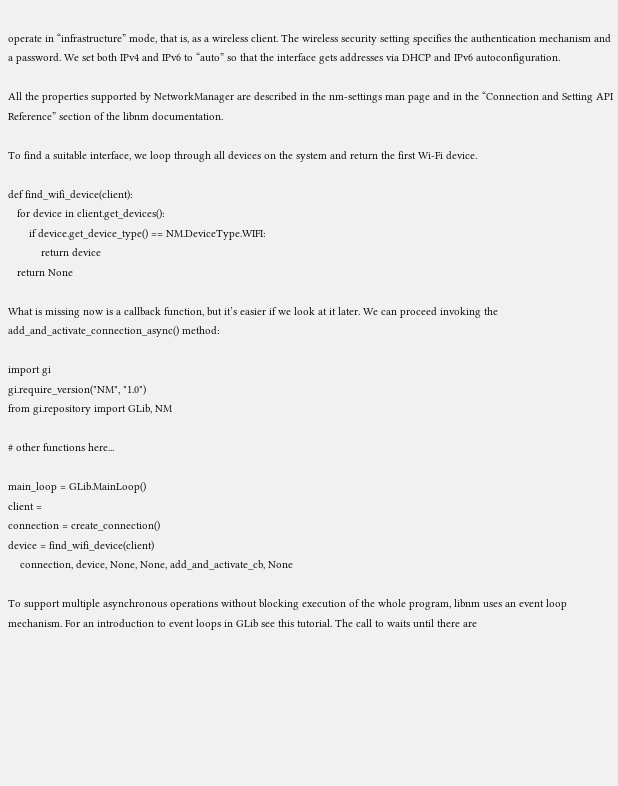operate in “infrastructure” mode, that is, as a wireless client. The wireless security setting specifies the authentication mechanism and a password. We set both IPv4 and IPv6 to “auto” so that the interface gets addresses via DHCP and IPv6 autoconfiguration.

All the properties supported by NetworkManager are described in the nm-settings man page and in the “Connection and Setting API Reference” section of the libnm documentation.

To find a suitable interface, we loop through all devices on the system and return the first Wi-Fi device.

def find_wifi_device(client):
   for device in client.get_devices():
       if device.get_device_type() == NM.DeviceType.WIFI:
           return device
   return None

What is missing now is a callback function, but it’s easier if we look at it later. We can proceed invoking the add_and_activate_connection_async() method:

import gi
gi.require_version("NM", "1.0")
from gi.repository import GLib, NM

# other functions here...

main_loop = GLib.MainLoop()
client =
connection = create_connection()
device = find_wifi_device(client)
    connection, device, None, None, add_and_activate_cb, None

To support multiple asynchronous operations without blocking execution of the whole program, libnm uses an event loop mechanism. For an introduction to event loops in GLib see this tutorial. The call to waits until there are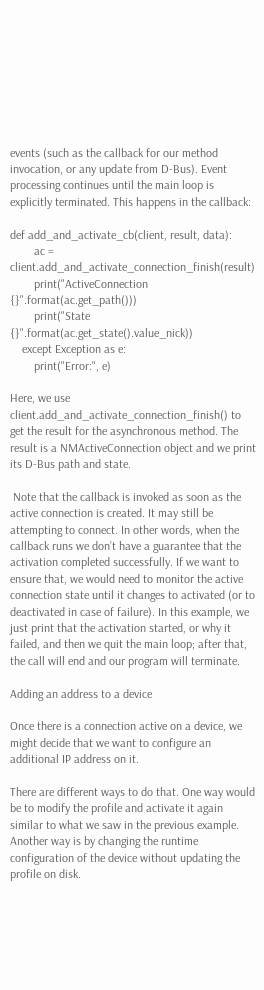events (such as the callback for our method invocation, or any update from D-Bus). Event processing continues until the main loop is explicitly terminated. This happens in the callback:

def add_and_activate_cb(client, result, data):
        ac = client.add_and_activate_connection_finish(result)
        print("ActiveConnection {}".format(ac.get_path()))
        print("State {}".format(ac.get_state().value_nick))
    except Exception as e:
        print("Error:", e)

Here, we use client.add_and_activate_connection_finish() to get the result for the asynchronous method. The result is a NMActiveConnection object and we print its D-Bus path and state.

 Note that the callback is invoked as soon as the active connection is created. It may still be attempting to connect. In other words, when the callback runs we don’t have a guarantee that the activation completed successfully. If we want to ensure that, we would need to monitor the active connection state until it changes to activated (or to deactivated in case of failure). In this example, we just print that the activation started, or why it failed, and then we quit the main loop; after that, the call will end and our program will terminate.

Adding an address to a device

Once there is a connection active on a device, we might decide that we want to configure an additional IP address on it.

There are different ways to do that. One way would be to modify the profile and activate it again similar to what we saw in the previous example. Another way is by changing the runtime configuration of the device without updating the profile on disk.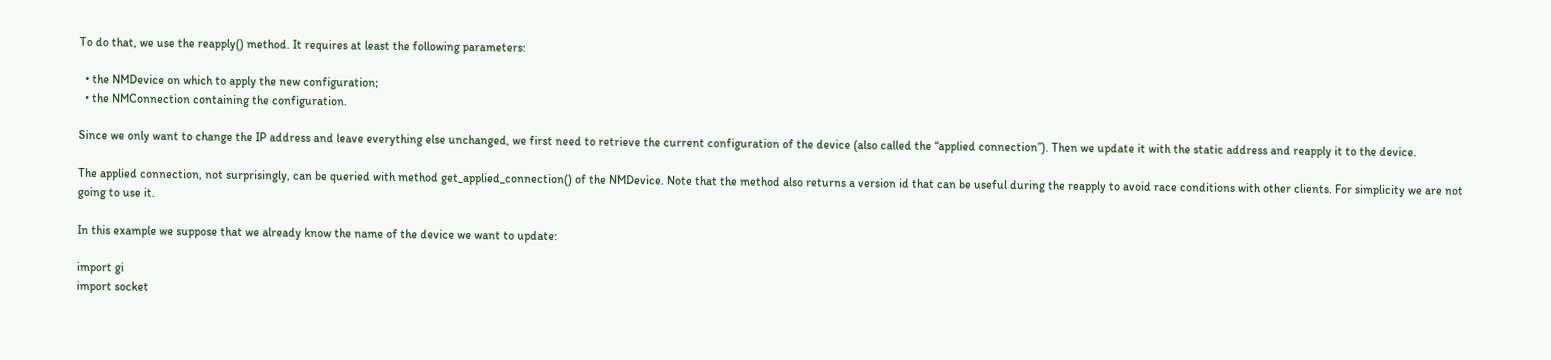To do that, we use the reapply() method. It requires at least the following parameters:

  • the NMDevice on which to apply the new configuration;
  • the NMConnection containing the configuration.

Since we only want to change the IP address and leave everything else unchanged, we first need to retrieve the current configuration of the device (also called the “applied connection”). Then we update it with the static address and reapply it to the device.

The applied connection, not surprisingly, can be queried with method get_applied_connection() of the NMDevice. Note that the method also returns a version id that can be useful during the reapply to avoid race conditions with other clients. For simplicity we are not going to use it.

In this example we suppose that we already know the name of the device we want to update:

import gi
import socket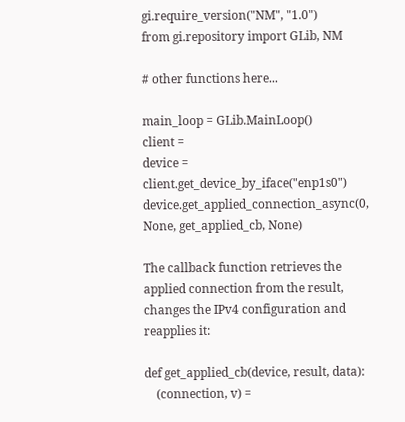gi.require_version("NM", "1.0")
from gi.repository import GLib, NM

# other functions here...

main_loop = GLib.MainLoop()
client =
device = client.get_device_by_iface("enp1s0")
device.get_applied_connection_async(0, None, get_applied_cb, None)

The callback function retrieves the applied connection from the result, changes the IPv4 configuration and reapplies it:

def get_applied_cb(device, result, data):
    (connection, v) =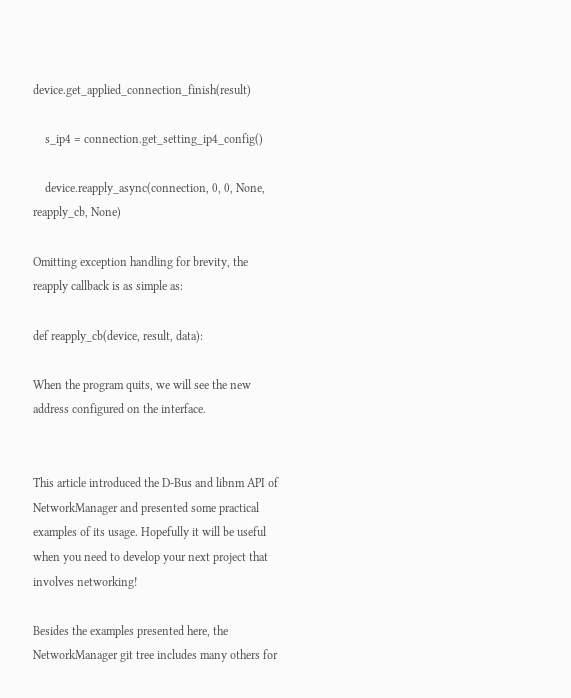device.get_applied_connection_finish(result)

    s_ip4 = connection.get_setting_ip4_config()

    device.reapply_async(connection, 0, 0, None, reapply_cb, None)

Omitting exception handling for brevity, the reapply callback is as simple as:

def reapply_cb(device, result, data):

When the program quits, we will see the new address configured on the interface.


This article introduced the D-Bus and libnm API of NetworkManager and presented some practical examples of its usage. Hopefully it will be useful when you need to develop your next project that involves networking!

Besides the examples presented here, the NetworkManager git tree includes many others for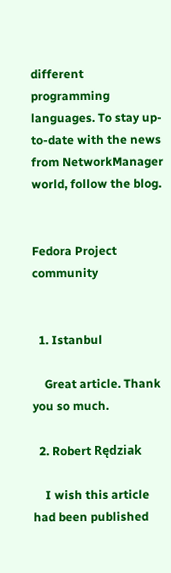different programming languages. To stay up-to-date with the news from NetworkManager world, follow the blog.


Fedora Project community


  1. Istanbul

    Great article. Thank you so much.

  2. Robert Rędziak

    I wish this article had been published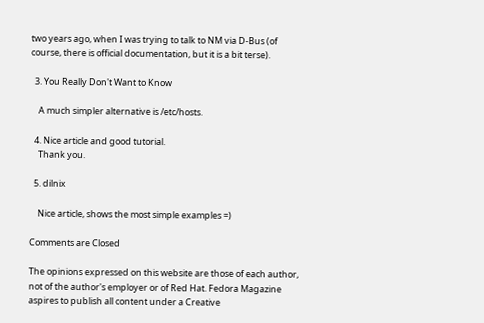two years ago, when I was trying to talk to NM via D-Bus (of course, there is official documentation, but it is a bit terse).

  3. You Really Don't Want to Know

    A much simpler alternative is /etc/hosts.

  4. Nice article and good tutorial.
    Thank you.

  5. dilnix

    Nice article, shows the most simple examples =)

Comments are Closed

The opinions expressed on this website are those of each author, not of the author's employer or of Red Hat. Fedora Magazine aspires to publish all content under a Creative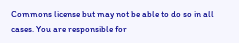Commons license but may not be able to do so in all cases. You are responsible for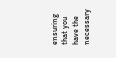ensuring that you have the necessary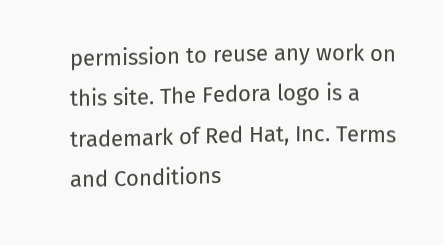permission to reuse any work on this site. The Fedora logo is a trademark of Red Hat, Inc. Terms and Conditions